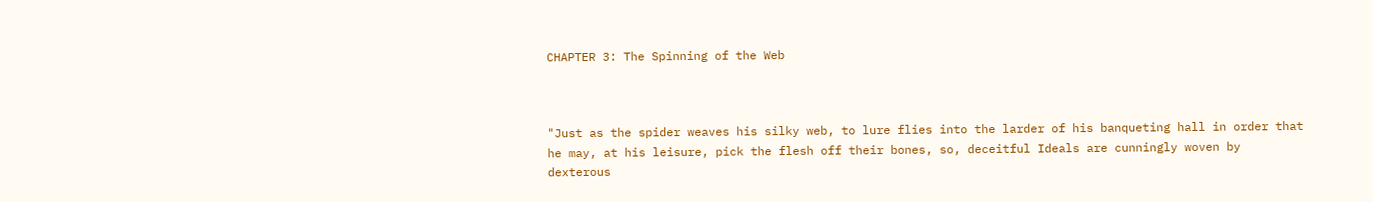CHAPTER 3: The Spinning of the Web



"Just as the spider weaves his silky web, to lure flies into the larder of his banqueting hall in order that he may, at his leisure, pick the flesh off their bones, so, deceitful Ideals are cunningly woven by dexterous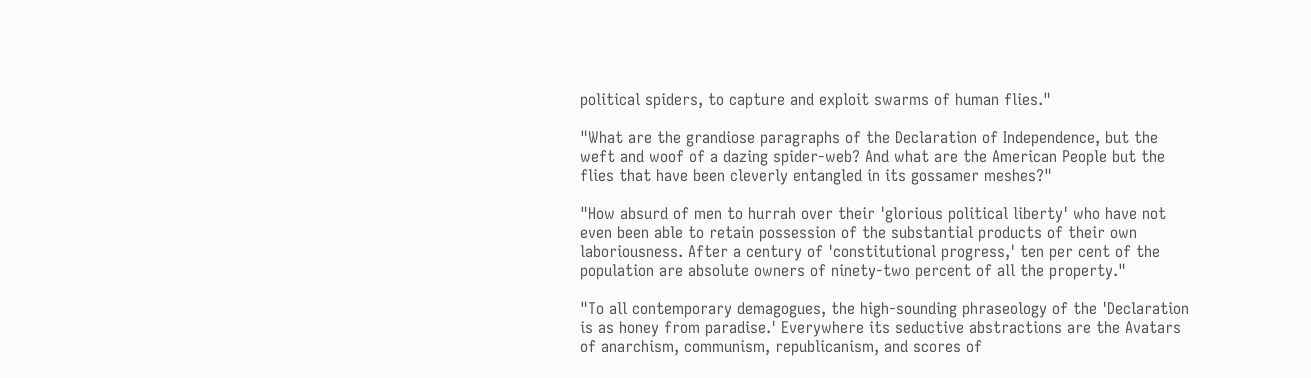political spiders, to capture and exploit swarms of human flies."

"What are the grandiose paragraphs of the Declaration of Independence, but the weft and woof of a dazing spider-web? And what are the American People but the flies that have been cleverly entangled in its gossamer meshes?"

"How absurd of men to hurrah over their 'glorious political liberty' who have not even been able to retain possession of the substantial products of their own laboriousness. After a century of 'constitutional progress,' ten per cent of the population are absolute owners of ninety-two percent of all the property."

"To all contemporary demagogues, the high-sounding phraseology of the 'Declaration is as honey from paradise.' Everywhere its seductive abstractions are the Avatars of anarchism, communism, republicanism, and scores of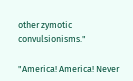other zymotic convulsionisms."

"America! America! Never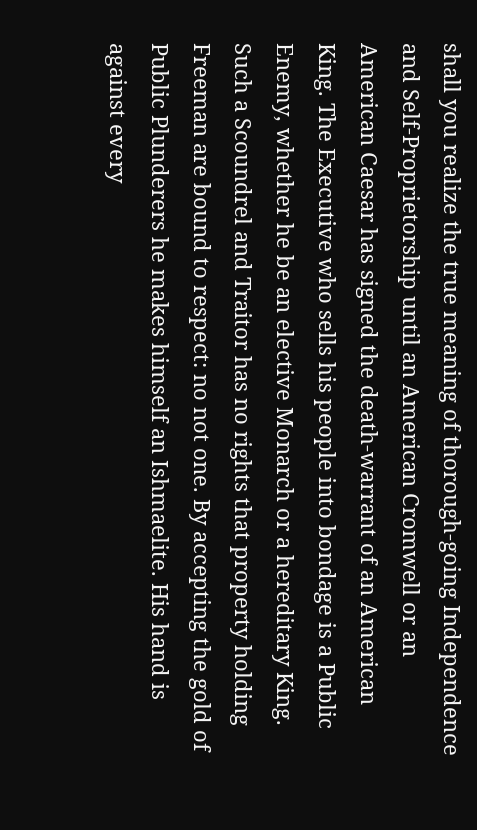shall you realize the true meaning of thorough-going Independence and Self-Proprietorship until an American Cromwell or an American Caesar has signed the death-warrant of an American King. The Executive who sells his people into bondage is a Public Enemy, whether he be an elective Monarch or a hereditary King. Such a Scoundrel and Traitor has no rights that property holding Freeman are bound to respect: no not one. By accepting the gold of Public Plunderers he makes himself an Ishmaelite. His hand is against every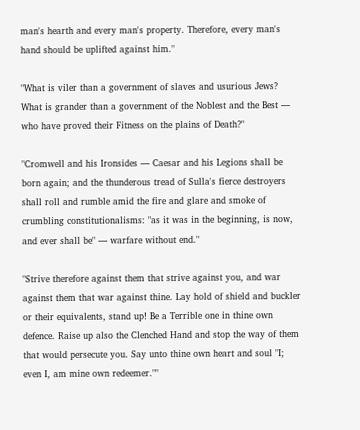man's hearth and every man's property. Therefore, every man's hand should be uplifted against him."

"What is viler than a government of slaves and usurious Jews? What is grander than a government of the Noblest and the Best — who have proved their Fitness on the plains of Death?"

"Cromwell and his Ironsides — Caesar and his Legions shall be born again; and the thunderous tread of Sulla's fierce destroyers shall roll and rumble amid the fire and glare and smoke of crumbling constitutionalisms: "as it was in the beginning, is now, and ever shall be" — warfare without end."

"Strive therefore against them that strive against you, and war against them that war against thine. Lay hold of shield and buckler or their equivalents, stand up! Be a Terrible one in thine own defence. Raise up also the Clenched Hand and stop the way of them that would persecute you. Say unto thine own heart and soul "I; even I, am mine own redeemer.""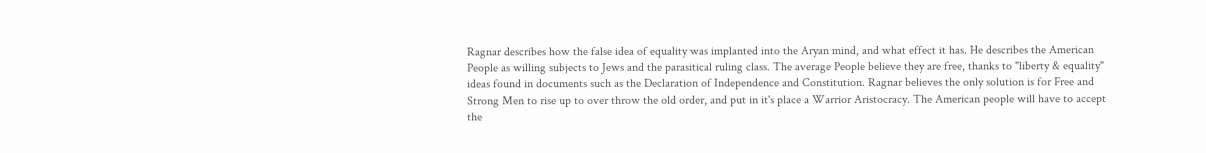Ragnar describes how the false idea of equality was implanted into the Aryan mind, and what effect it has. He describes the American People as willing subjects to Jews and the parasitical ruling class. The average People believe they are free, thanks to "liberty & equality" ideas found in documents such as the Declaration of Independence and Constitution. Ragnar believes the only solution is for Free and Strong Men to rise up to over throw the old order, and put in it's place a Warrior Aristocracy. The American people will have to accept the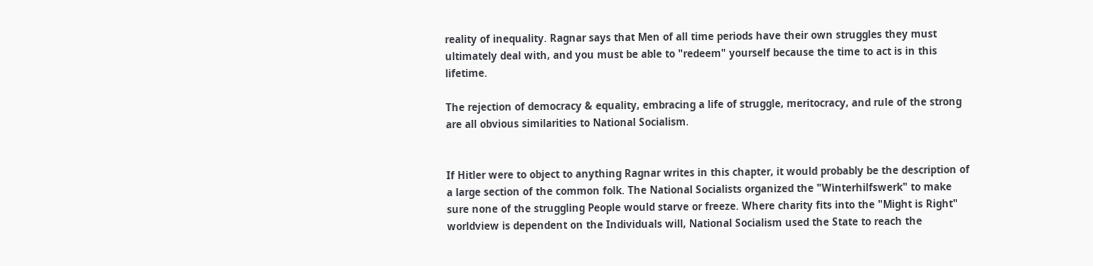reality of inequality. Ragnar says that Men of all time periods have their own struggles they must ultimately deal with, and you must be able to "redeem" yourself because the time to act is in this lifetime.

The rejection of democracy & equality, embracing a life of struggle, meritocracy, and rule of the strong are all obvious similarities to National Socialism.


If Hitler were to object to anything Ragnar writes in this chapter, it would probably be the description of a large section of the common folk. The National Socialists organized the "Winterhilfswerk" to make sure none of the struggling People would starve or freeze. Where charity fits into the "Might is Right" worldview is dependent on the Individuals will, National Socialism used the State to reach the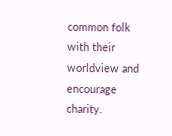common folk with their worldview and encourage charity.